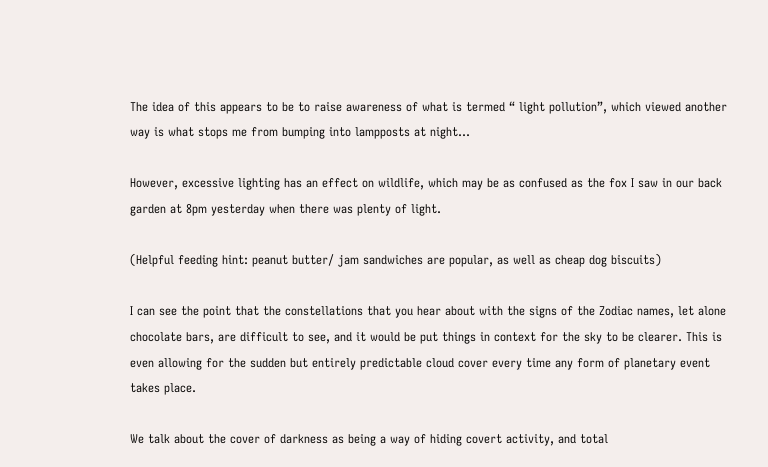The idea of this appears to be to raise awareness of what is termed “ light pollution”, which viewed another way is what stops me from bumping into lampposts at night…

However, excessive lighting has an effect on wildlife, which may be as confused as the fox I saw in our back garden at 8pm yesterday when there was plenty of light.

(Helpful feeding hint: peanut butter/ jam sandwiches are popular, as well as cheap dog biscuits)

I can see the point that the constellations that you hear about with the signs of the Zodiac names, let alone chocolate bars, are difficult to see, and it would be put things in context for the sky to be clearer. This is even allowing for the sudden but entirely predictable cloud cover every time any form of planetary event takes place.

We talk about the cover of darkness as being a way of hiding covert activity, and total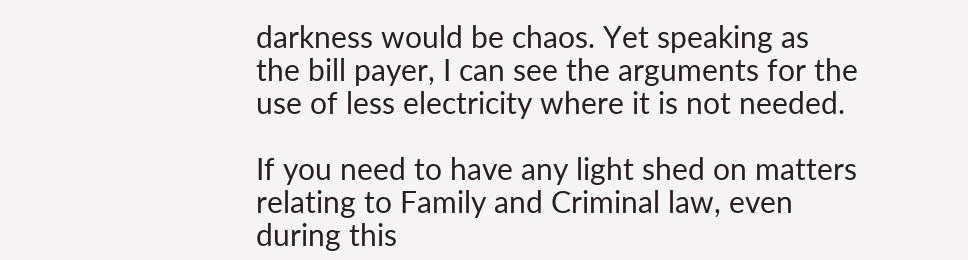darkness would be chaos. Yet speaking as the bill payer, I can see the arguments for the use of less electricity where it is not needed.

If you need to have any light shed on matters relating to Family and Criminal law, even during this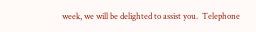week, we will be delighted to assist you.  Telephone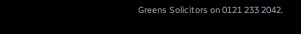Greens Solicitors on 0121 233 2042.